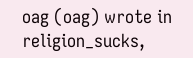oag (oag) wrote in religion_sucks,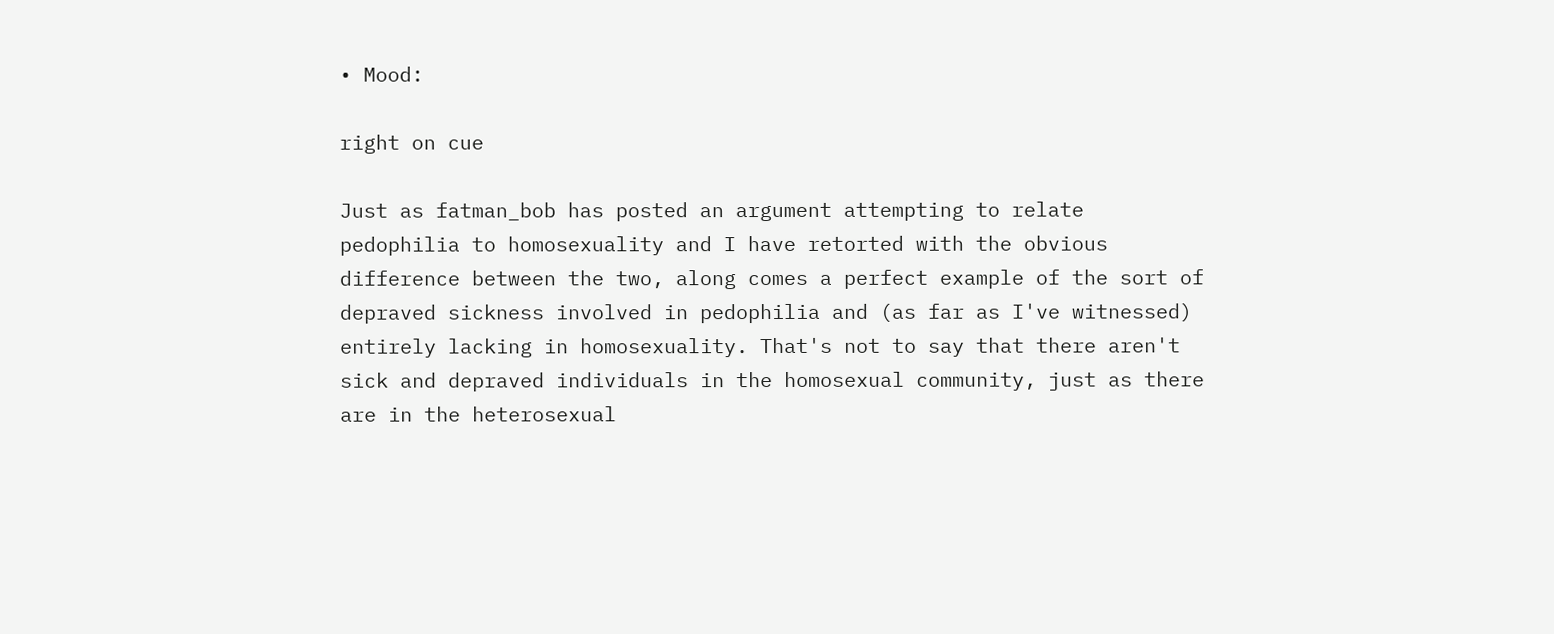• Mood:

right on cue

Just as fatman_bob has posted an argument attempting to relate pedophilia to homosexuality and I have retorted with the obvious difference between the two, along comes a perfect example of the sort of depraved sickness involved in pedophilia and (as far as I've witnessed) entirely lacking in homosexuality. That's not to say that there aren't sick and depraved individuals in the homosexual community, just as there are in the heterosexual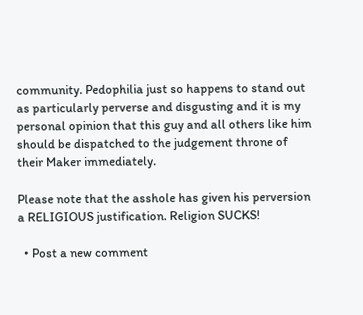community. Pedophilia just so happens to stand out as particularly perverse and disgusting and it is my personal opinion that this guy and all others like him should be dispatched to the judgement throne of their Maker immediately.

Please note that the asshole has given his perversion a RELIGIOUS justification. Religion SUCKS!

  • Post a new comment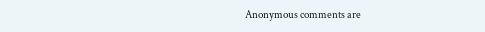Anonymous comments are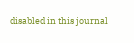disabled in this journal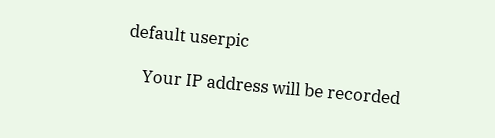default userpic

    Your IP address will be recorded